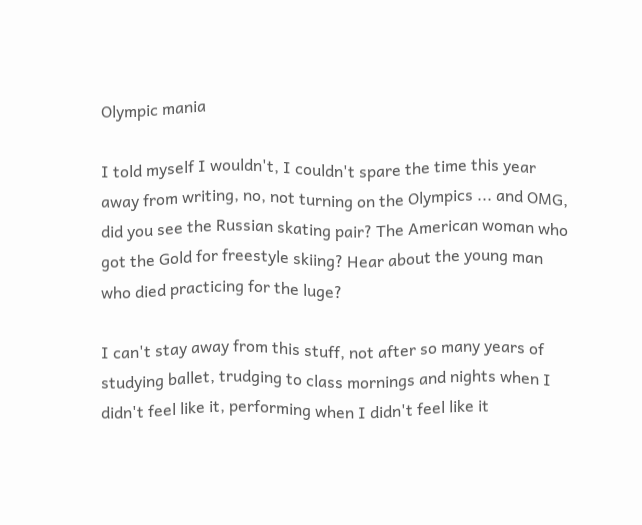Olympic mania

I told myself I wouldn't, I couldn't spare the time this year away from writing, no, not turning on the Olympics ... and OMG, did you see the Russian skating pair? The American woman who got the Gold for freestyle skiing? Hear about the young man who died practicing for the luge?

I can't stay away from this stuff, not after so many years of studying ballet, trudging to class mornings and nights when I didn't feel like it, performing when I didn't feel like it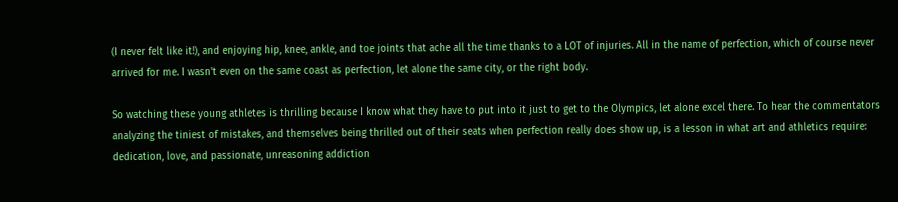(I never felt like it!), and enjoying hip, knee, ankle, and toe joints that ache all the time thanks to a LOT of injuries. All in the name of perfection, which of course never arrived for me. I wasn't even on the same coast as perfection, let alone the same city, or the right body.

So watching these young athletes is thrilling because I know what they have to put into it just to get to the Olympics, let alone excel there. To hear the commentators analyzing the tiniest of mistakes, and themselves being thrilled out of their seats when perfection really does show up, is a lesson in what art and athletics require: dedication, love, and passionate, unreasoning addiction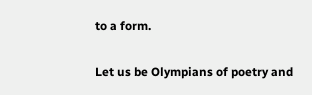to a form.

Let us be Olympians of poetry and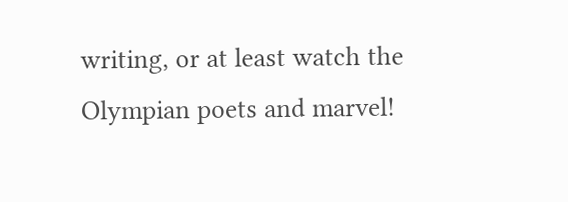writing, or at least watch the Olympian poets and marvel!